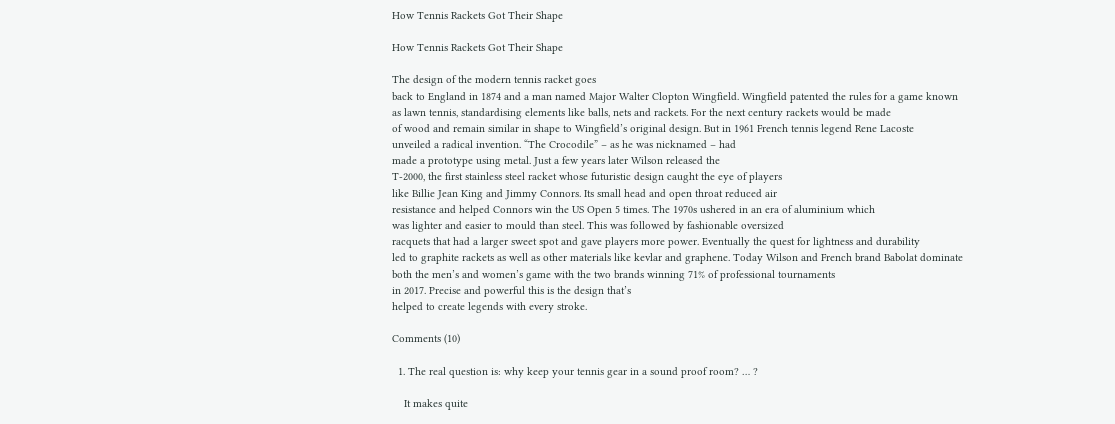How Tennis Rackets Got Their Shape

How Tennis Rackets Got Their Shape

The design of the modern tennis racket goes
back to England in 1874 and a man named Major Walter Clopton Wingfield. Wingfield patented the rules for a game known
as lawn tennis, standardising elements like balls, nets and rackets. For the next century rackets would be made
of wood and remain similar in shape to Wingfield’s original design. But in 1961 French tennis legend Rene Lacoste
unveiled a radical invention. “The Crocodile” – as he was nicknamed – had
made a prototype using metal. Just a few years later Wilson released the
T-2000, the first stainless steel racket whose futuristic design caught the eye of players
like Billie Jean King and Jimmy Connors. Its small head and open throat reduced air
resistance and helped Connors win the US Open 5 times. The 1970s ushered in an era of aluminium which
was lighter and easier to mould than steel. This was followed by fashionable oversized
racquets that had a larger sweet spot and gave players more power. Eventually the quest for lightness and durability
led to graphite rackets as well as other materials like kevlar and graphene. Today Wilson and French brand Babolat dominate
both the men’s and women’s game with the two brands winning 71% of professional tournaments
in 2017. Precise and powerful this is the design that’s
helped to create legends with every stroke.

Comments (10)

  1. The real question is: why keep your tennis gear in a sound proof room? … ?

    It makes quite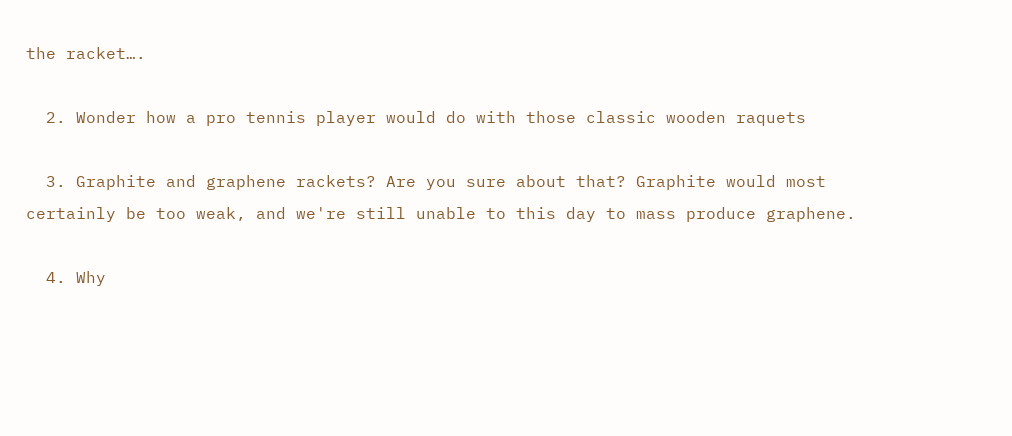the racket….

  2. Wonder how a pro tennis player would do with those classic wooden raquets

  3. Graphite and graphene rackets? Are you sure about that? Graphite would most certainly be too weak, and we're still unable to this day to mass produce graphene.

  4. Why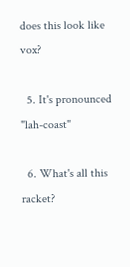does this look like vox?

  5. It's pronounced "lah-coast"

  6. What's all this racket?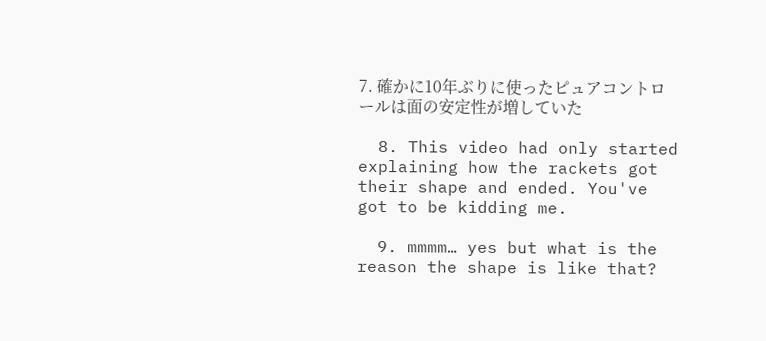7. 確かに10年ぶりに使ったピュアコントロールは面の安定性が増していた

  8. This video had only started explaining how the rackets got their shape and ended. You've got to be kidding me.

  9. mmmm… yes but what is the reason the shape is like that?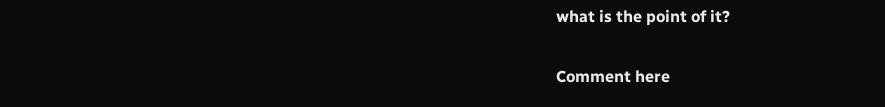what is the point of it?

Comment here